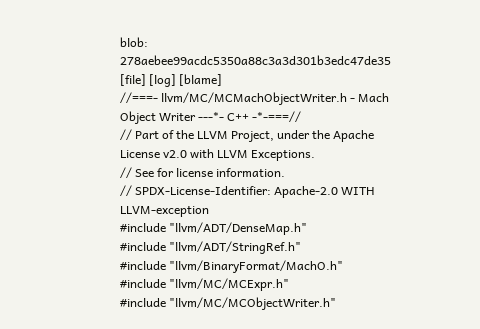blob: 278aebee99acdc5350a88c3a3d301b3edc47de35 [file] [log] [blame]
//===- llvm/MC/MCMachObjectWriter.h - Mach Object Writer ---*- C++ -*-===//
// Part of the LLVM Project, under the Apache License v2.0 with LLVM Exceptions.
// See for license information.
// SPDX-License-Identifier: Apache-2.0 WITH LLVM-exception
#include "llvm/ADT/DenseMap.h"
#include "llvm/ADT/StringRef.h"
#include "llvm/BinaryFormat/MachO.h"
#include "llvm/MC/MCExpr.h"
#include "llvm/MC/MCObjectWriter.h"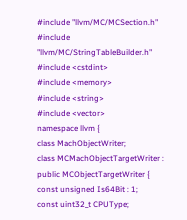#include "llvm/MC/MCSection.h"
#include "llvm/MC/StringTableBuilder.h"
#include <cstdint>
#include <memory>
#include <string>
#include <vector>
namespace llvm {
class MachObjectWriter;
class MCMachObjectTargetWriter : public MCObjectTargetWriter {
const unsigned Is64Bit : 1;
const uint32_t CPUType;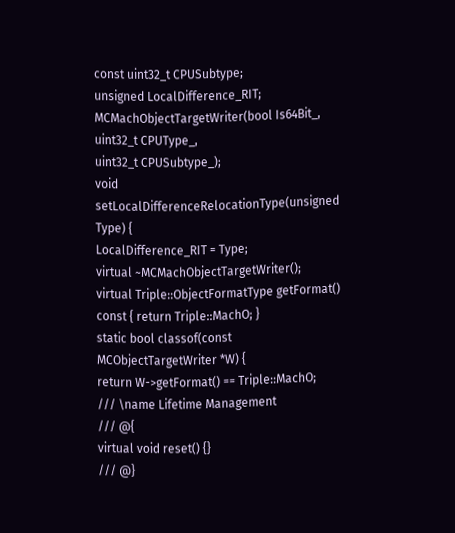const uint32_t CPUSubtype;
unsigned LocalDifference_RIT;
MCMachObjectTargetWriter(bool Is64Bit_, uint32_t CPUType_,
uint32_t CPUSubtype_);
void setLocalDifferenceRelocationType(unsigned Type) {
LocalDifference_RIT = Type;
virtual ~MCMachObjectTargetWriter();
virtual Triple::ObjectFormatType getFormat() const { return Triple::MachO; }
static bool classof(const MCObjectTargetWriter *W) {
return W->getFormat() == Triple::MachO;
/// \name Lifetime Management
/// @{
virtual void reset() {}
/// @}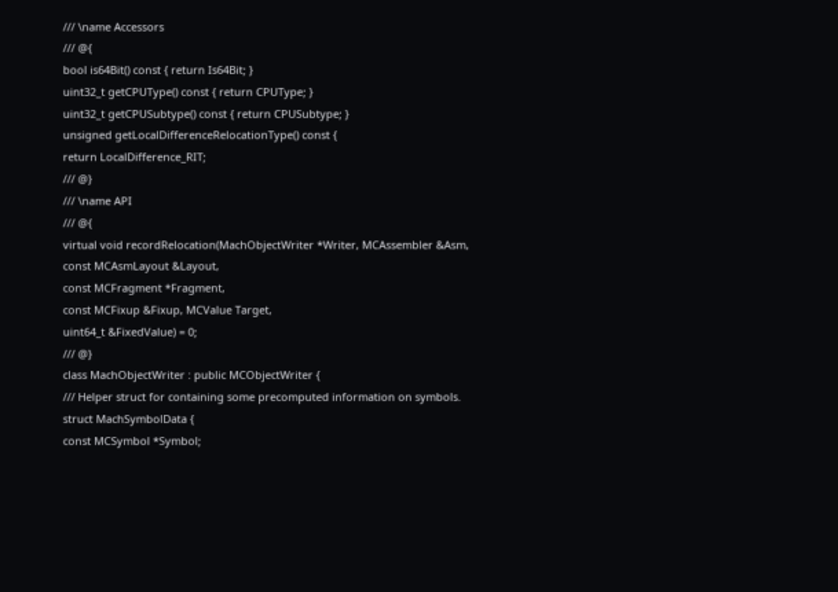/// \name Accessors
/// @{
bool is64Bit() const { return Is64Bit; }
uint32_t getCPUType() const { return CPUType; }
uint32_t getCPUSubtype() const { return CPUSubtype; }
unsigned getLocalDifferenceRelocationType() const {
return LocalDifference_RIT;
/// @}
/// \name API
/// @{
virtual void recordRelocation(MachObjectWriter *Writer, MCAssembler &Asm,
const MCAsmLayout &Layout,
const MCFragment *Fragment,
const MCFixup &Fixup, MCValue Target,
uint64_t &FixedValue) = 0;
/// @}
class MachObjectWriter : public MCObjectWriter {
/// Helper struct for containing some precomputed information on symbols.
struct MachSymbolData {
const MCSymbol *Symbol;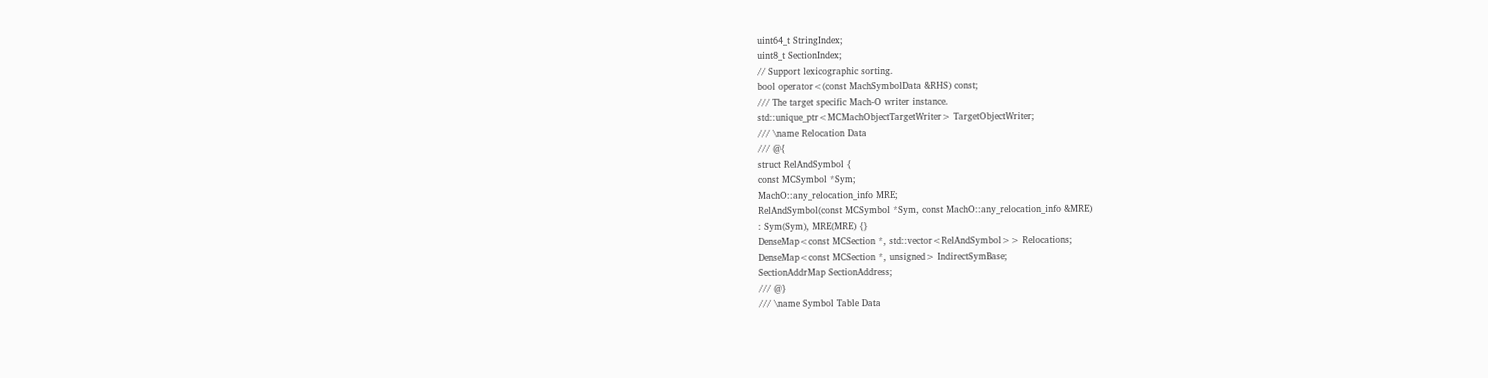uint64_t StringIndex;
uint8_t SectionIndex;
// Support lexicographic sorting.
bool operator<(const MachSymbolData &RHS) const;
/// The target specific Mach-O writer instance.
std::unique_ptr<MCMachObjectTargetWriter> TargetObjectWriter;
/// \name Relocation Data
/// @{
struct RelAndSymbol {
const MCSymbol *Sym;
MachO::any_relocation_info MRE;
RelAndSymbol(const MCSymbol *Sym, const MachO::any_relocation_info &MRE)
: Sym(Sym), MRE(MRE) {}
DenseMap<const MCSection *, std::vector<RelAndSymbol>> Relocations;
DenseMap<const MCSection *, unsigned> IndirectSymBase;
SectionAddrMap SectionAddress;
/// @}
/// \name Symbol Table Data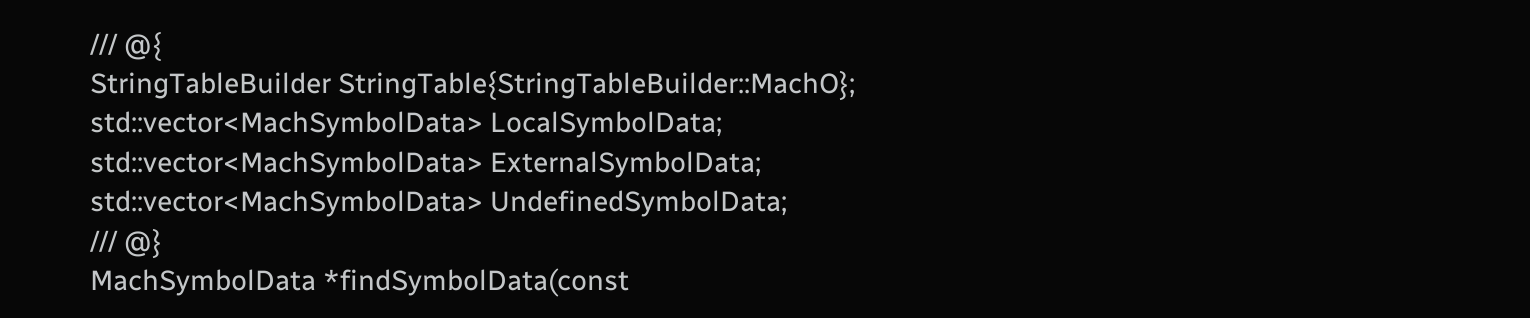/// @{
StringTableBuilder StringTable{StringTableBuilder::MachO};
std::vector<MachSymbolData> LocalSymbolData;
std::vector<MachSymbolData> ExternalSymbolData;
std::vector<MachSymbolData> UndefinedSymbolData;
/// @}
MachSymbolData *findSymbolData(const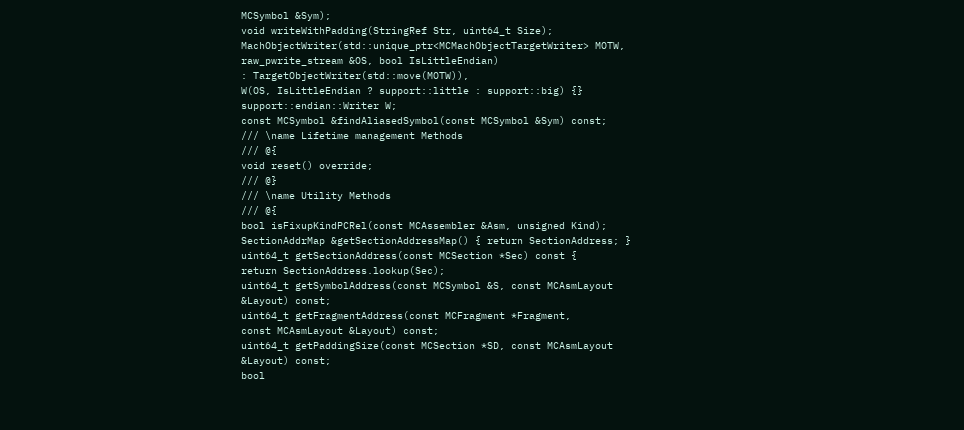MCSymbol &Sym);
void writeWithPadding(StringRef Str, uint64_t Size);
MachObjectWriter(std::unique_ptr<MCMachObjectTargetWriter> MOTW,
raw_pwrite_stream &OS, bool IsLittleEndian)
: TargetObjectWriter(std::move(MOTW)),
W(OS, IsLittleEndian ? support::little : support::big) {}
support::endian::Writer W;
const MCSymbol &findAliasedSymbol(const MCSymbol &Sym) const;
/// \name Lifetime management Methods
/// @{
void reset() override;
/// @}
/// \name Utility Methods
/// @{
bool isFixupKindPCRel(const MCAssembler &Asm, unsigned Kind);
SectionAddrMap &getSectionAddressMap() { return SectionAddress; }
uint64_t getSectionAddress(const MCSection *Sec) const {
return SectionAddress.lookup(Sec);
uint64_t getSymbolAddress(const MCSymbol &S, const MCAsmLayout &Layout) const;
uint64_t getFragmentAddress(const MCFragment *Fragment,
const MCAsmLayout &Layout) const;
uint64_t getPaddingSize(const MCSection *SD, const MCAsmLayout &Layout) const;
bool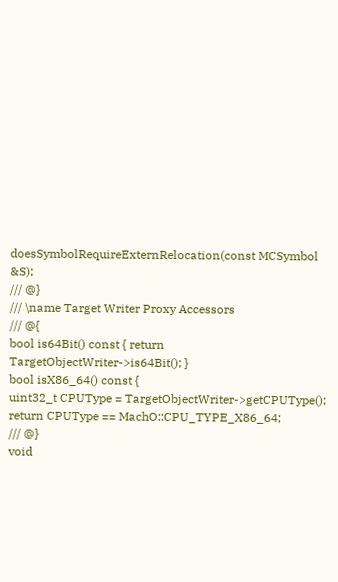doesSymbolRequireExternRelocation(const MCSymbol &S);
/// @}
/// \name Target Writer Proxy Accessors
/// @{
bool is64Bit() const { return TargetObjectWriter->is64Bit(); }
bool isX86_64() const {
uint32_t CPUType = TargetObjectWriter->getCPUType();
return CPUType == MachO::CPU_TYPE_X86_64;
/// @}
void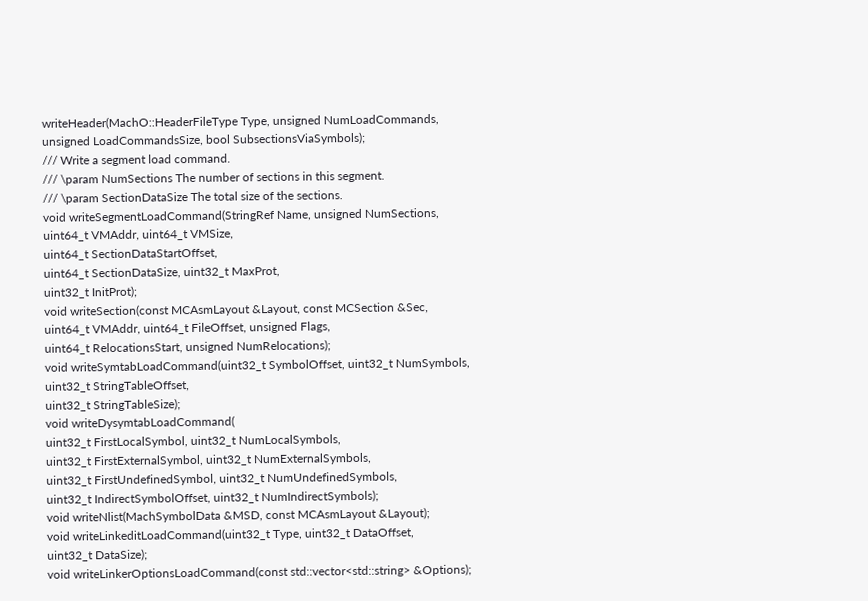writeHeader(MachO::HeaderFileType Type, unsigned NumLoadCommands,
unsigned LoadCommandsSize, bool SubsectionsViaSymbols);
/// Write a segment load command.
/// \param NumSections The number of sections in this segment.
/// \param SectionDataSize The total size of the sections.
void writeSegmentLoadCommand(StringRef Name, unsigned NumSections,
uint64_t VMAddr, uint64_t VMSize,
uint64_t SectionDataStartOffset,
uint64_t SectionDataSize, uint32_t MaxProt,
uint32_t InitProt);
void writeSection(const MCAsmLayout &Layout, const MCSection &Sec,
uint64_t VMAddr, uint64_t FileOffset, unsigned Flags,
uint64_t RelocationsStart, unsigned NumRelocations);
void writeSymtabLoadCommand(uint32_t SymbolOffset, uint32_t NumSymbols,
uint32_t StringTableOffset,
uint32_t StringTableSize);
void writeDysymtabLoadCommand(
uint32_t FirstLocalSymbol, uint32_t NumLocalSymbols,
uint32_t FirstExternalSymbol, uint32_t NumExternalSymbols,
uint32_t FirstUndefinedSymbol, uint32_t NumUndefinedSymbols,
uint32_t IndirectSymbolOffset, uint32_t NumIndirectSymbols);
void writeNlist(MachSymbolData &MSD, const MCAsmLayout &Layout);
void writeLinkeditLoadCommand(uint32_t Type, uint32_t DataOffset,
uint32_t DataSize);
void writeLinkerOptionsLoadCommand(const std::vector<std::string> &Options);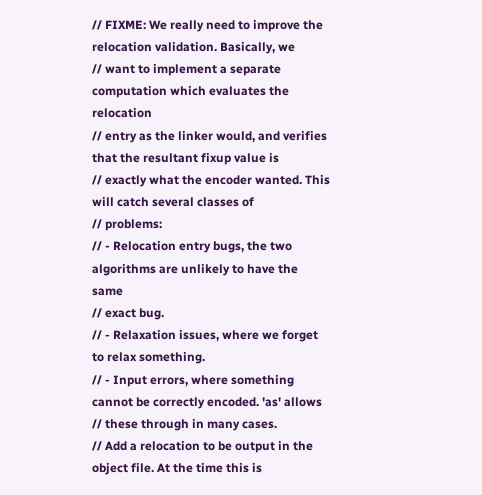// FIXME: We really need to improve the relocation validation. Basically, we
// want to implement a separate computation which evaluates the relocation
// entry as the linker would, and verifies that the resultant fixup value is
// exactly what the encoder wanted. This will catch several classes of
// problems:
// - Relocation entry bugs, the two algorithms are unlikely to have the same
// exact bug.
// - Relaxation issues, where we forget to relax something.
// - Input errors, where something cannot be correctly encoded. 'as' allows
// these through in many cases.
// Add a relocation to be output in the object file. At the time this is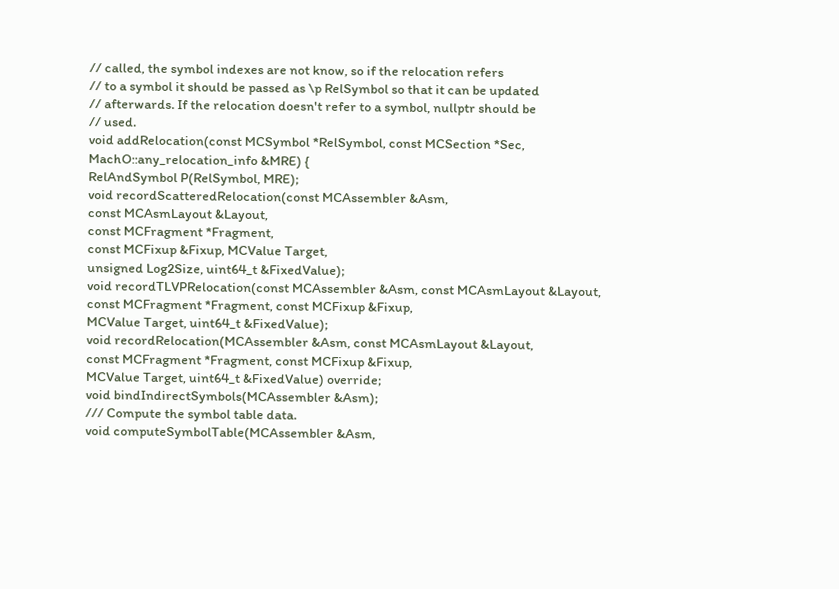// called, the symbol indexes are not know, so if the relocation refers
// to a symbol it should be passed as \p RelSymbol so that it can be updated
// afterwards. If the relocation doesn't refer to a symbol, nullptr should be
// used.
void addRelocation(const MCSymbol *RelSymbol, const MCSection *Sec,
MachO::any_relocation_info &MRE) {
RelAndSymbol P(RelSymbol, MRE);
void recordScatteredRelocation(const MCAssembler &Asm,
const MCAsmLayout &Layout,
const MCFragment *Fragment,
const MCFixup &Fixup, MCValue Target,
unsigned Log2Size, uint64_t &FixedValue);
void recordTLVPRelocation(const MCAssembler &Asm, const MCAsmLayout &Layout,
const MCFragment *Fragment, const MCFixup &Fixup,
MCValue Target, uint64_t &FixedValue);
void recordRelocation(MCAssembler &Asm, const MCAsmLayout &Layout,
const MCFragment *Fragment, const MCFixup &Fixup,
MCValue Target, uint64_t &FixedValue) override;
void bindIndirectSymbols(MCAssembler &Asm);
/// Compute the symbol table data.
void computeSymbolTable(MCAssembler &Asm,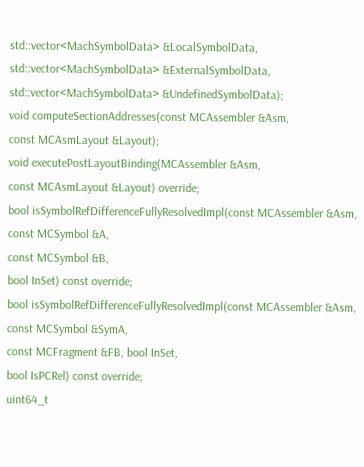std::vector<MachSymbolData> &LocalSymbolData,
std::vector<MachSymbolData> &ExternalSymbolData,
std::vector<MachSymbolData> &UndefinedSymbolData);
void computeSectionAddresses(const MCAssembler &Asm,
const MCAsmLayout &Layout);
void executePostLayoutBinding(MCAssembler &Asm,
const MCAsmLayout &Layout) override;
bool isSymbolRefDifferenceFullyResolvedImpl(const MCAssembler &Asm,
const MCSymbol &A,
const MCSymbol &B,
bool InSet) const override;
bool isSymbolRefDifferenceFullyResolvedImpl(const MCAssembler &Asm,
const MCSymbol &SymA,
const MCFragment &FB, bool InSet,
bool IsPCRel) const override;
uint64_t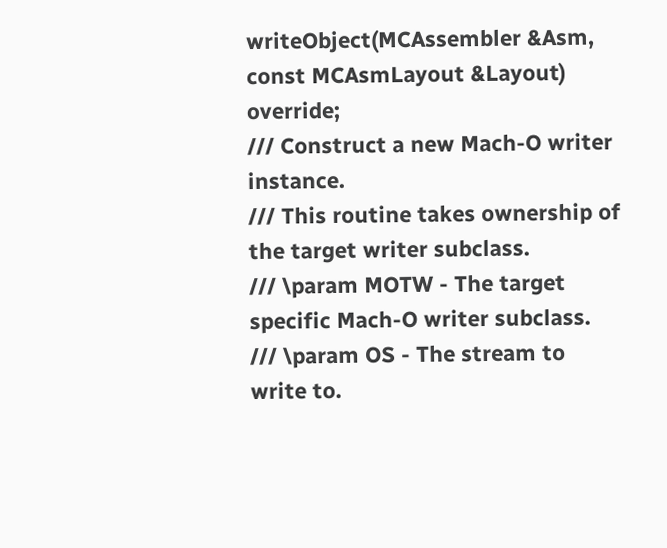writeObject(MCAssembler &Asm, const MCAsmLayout &Layout) override;
/// Construct a new Mach-O writer instance.
/// This routine takes ownership of the target writer subclass.
/// \param MOTW - The target specific Mach-O writer subclass.
/// \param OS - The stream to write to.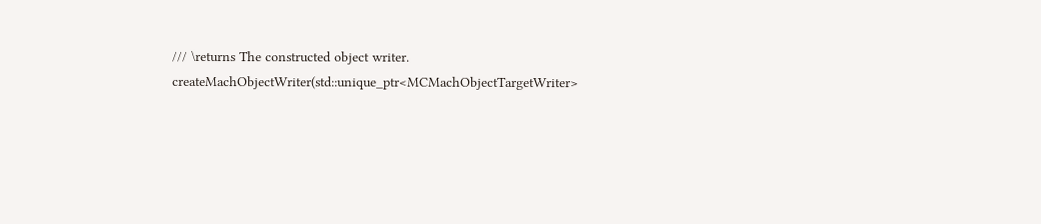/// \returns The constructed object writer.
createMachObjectWriter(std::unique_ptr<MCMachObjectTargetWriter>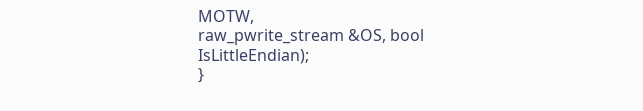MOTW,
raw_pwrite_stream &OS, bool IsLittleEndian);
}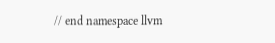// end namespace llvm